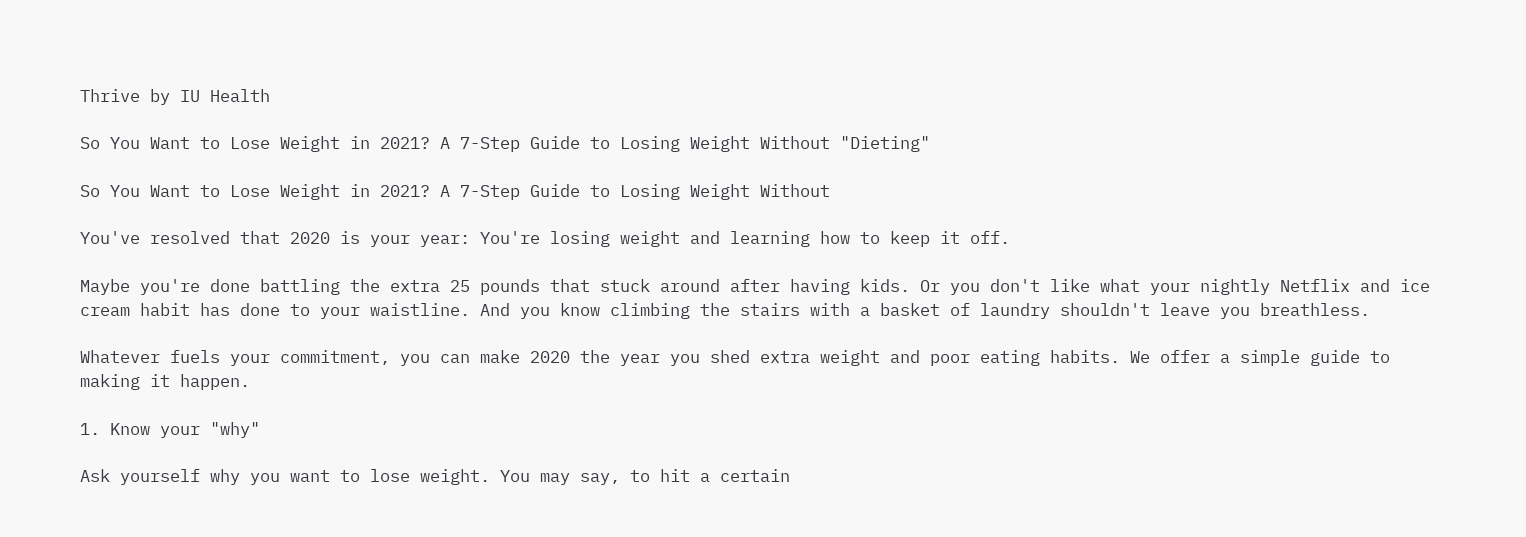Thrive by IU Health

So You Want to Lose Weight in 2021? A 7-Step Guide to Losing Weight Without "Dieting"

So You Want to Lose Weight in 2021? A 7-Step Guide to Losing Weight Without

You've resolved that 2020 is your year: You're losing weight and learning how to keep it off.

Maybe you're done battling the extra 25 pounds that stuck around after having kids. Or you don't like what your nightly Netflix and ice cream habit has done to your waistline. And you know climbing the stairs with a basket of laundry shouldn't leave you breathless.

Whatever fuels your commitment, you can make 2020 the year you shed extra weight and poor eating habits. We offer a simple guide to making it happen.

1. Know your "why"

Ask yourself why you want to lose weight. You may say, to hit a certain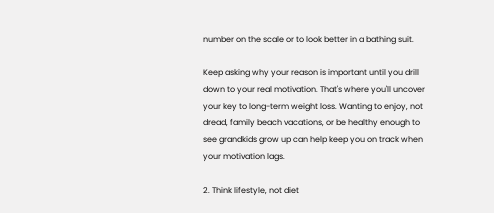number on the scale or to look better in a bathing suit.

Keep asking why your reason is important until you drill down to your real motivation. That's where you'll uncover your key to long-term weight loss. Wanting to enjoy, not dread, family beach vacations, or be healthy enough to see grandkids grow up can help keep you on track when your motivation lags.

2. Think lifestyle, not diet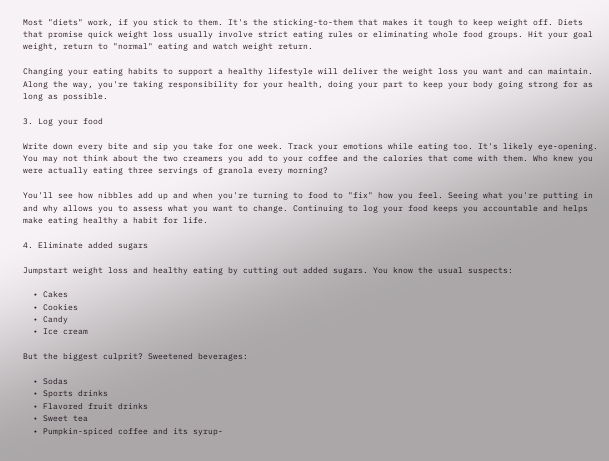Most "diets" work, if you stick to them. It's the sticking-to-them that makes it tough to keep weight off. Diets that promise quick weight loss usually involve strict eating rules or eliminating whole food groups. Hit your goal weight, return to "normal" eating and watch weight return.

Changing your eating habits to support a healthy lifestyle will deliver the weight loss you want and can maintain. Along the way, you're taking responsibility for your health, doing your part to keep your body going strong for as long as possible.

3. Log your food

Write down every bite and sip you take for one week. Track your emotions while eating too. It's likely eye-opening. You may not think about the two creamers you add to your coffee and the calories that come with them. Who knew you were actually eating three servings of granola every morning?

You'll see how nibbles add up and when you're turning to food to "fix" how you feel. Seeing what you're putting in and why allows you to assess what you want to change. Continuing to log your food keeps you accountable and helps make eating healthy a habit for life.

4. Eliminate added sugars

Jumpstart weight loss and healthy eating by cutting out added sugars. You know the usual suspects:

  • Cakes
  • Cookies
  • Candy
  • Ice cream

But the biggest culprit? Sweetened beverages:

  • Sodas
  • Sports drinks
  • Flavored fruit drinks
  • Sweet tea
  • Pumpkin-spiced coffee and its syrup-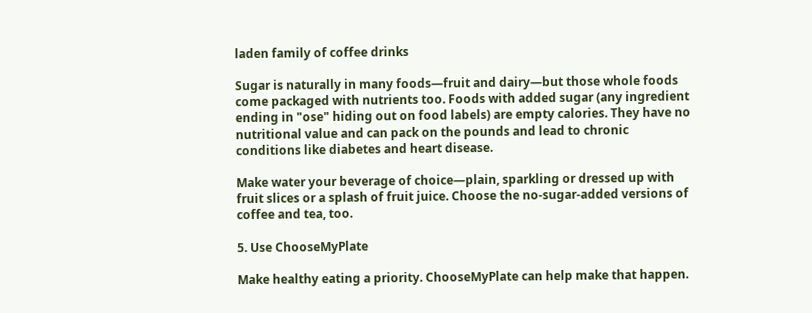laden family of coffee drinks

Sugar is naturally in many foods—fruit and dairy—but those whole foods come packaged with nutrients too. Foods with added sugar (any ingredient ending in "ose" hiding out on food labels) are empty calories. They have no nutritional value and can pack on the pounds and lead to chronic conditions like diabetes and heart disease.

Make water your beverage of choice—plain, sparkling or dressed up with fruit slices or a splash of fruit juice. Choose the no-sugar-added versions of coffee and tea, too.

5. Use ChooseMyPlate

Make healthy eating a priority. ChooseMyPlate can help make that happen.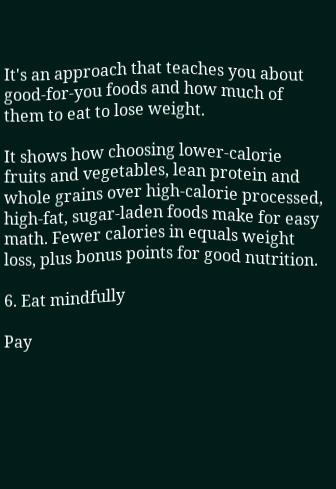It's an approach that teaches you about good-for-you foods and how much of them to eat to lose weight.

It shows how choosing lower-calorie fruits and vegetables, lean protein and whole grains over high-calorie processed, high-fat, sugar-laden foods make for easy math. Fewer calories in equals weight loss, plus bonus points for good nutrition.

6. Eat mindfully

Pay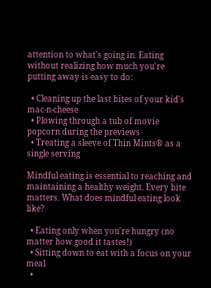attention to what's going in. Eating without realizing how much you're putting away is easy to do:

  • Cleaning up the last bites of your kid's mac-n-cheese
  • Plowing through a tub of movie popcorn during the previews
  • Treating a sleeve of Thin Mints® as a single serving

Mindful eating is essential to reaching and maintaining a healthy weight. Every bite matters. What does mindful eating look like?

  • Eating only when you're hungry (no matter how good it tastes!)
  • Sitting down to eat with a focus on your meal
  •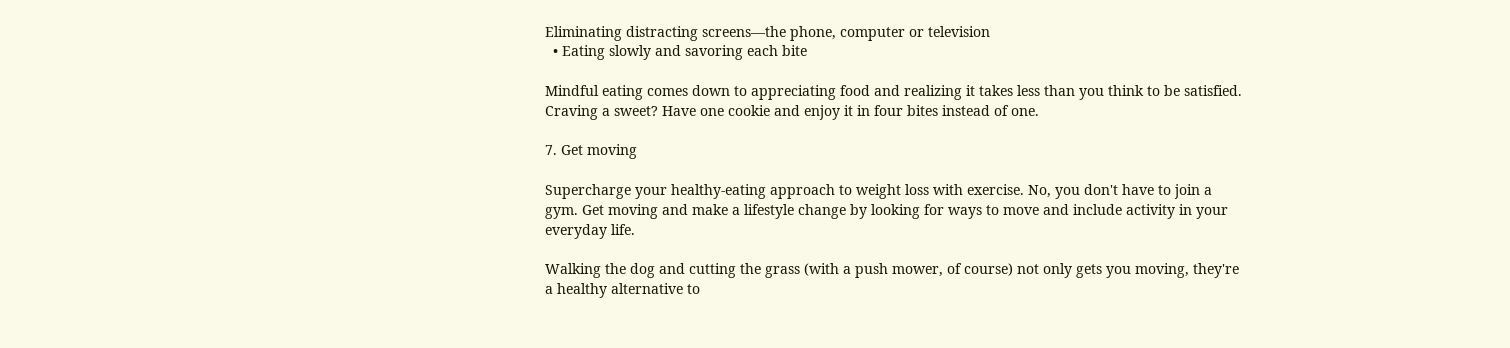Eliminating distracting screens—the phone, computer or television
  • Eating slowly and savoring each bite

Mindful eating comes down to appreciating food and realizing it takes less than you think to be satisfied. Craving a sweet? Have one cookie and enjoy it in four bites instead of one.

7. Get moving

Supercharge your healthy-eating approach to weight loss with exercise. No, you don't have to join a gym. Get moving and make a lifestyle change by looking for ways to move and include activity in your everyday life.

Walking the dog and cutting the grass (with a push mower, of course) not only gets you moving, they're a healthy alternative to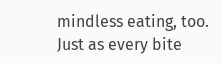mindless eating, too. Just as every bite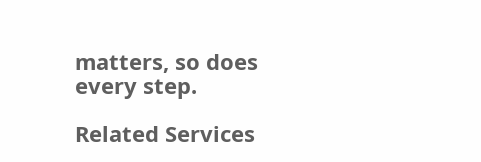matters, so does every step.

Related Services